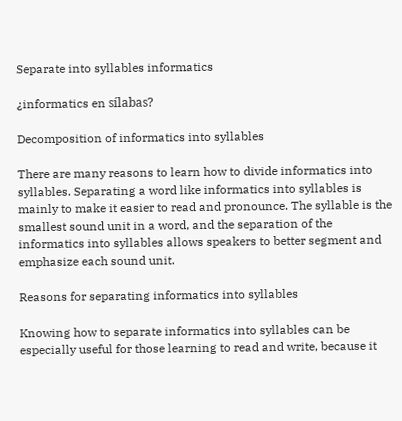Separate into syllables informatics

¿informatics en sílabas?

Decomposition of informatics into syllables

There are many reasons to learn how to divide informatics into syllables. Separating a word like informatics into syllables is mainly to make it easier to read and pronounce. The syllable is the smallest sound unit in a word, and the separation of the informatics into syllables allows speakers to better segment and emphasize each sound unit.

Reasons for separating informatics into syllables

Knowing how to separate informatics into syllables can be especially useful for those learning to read and write, because it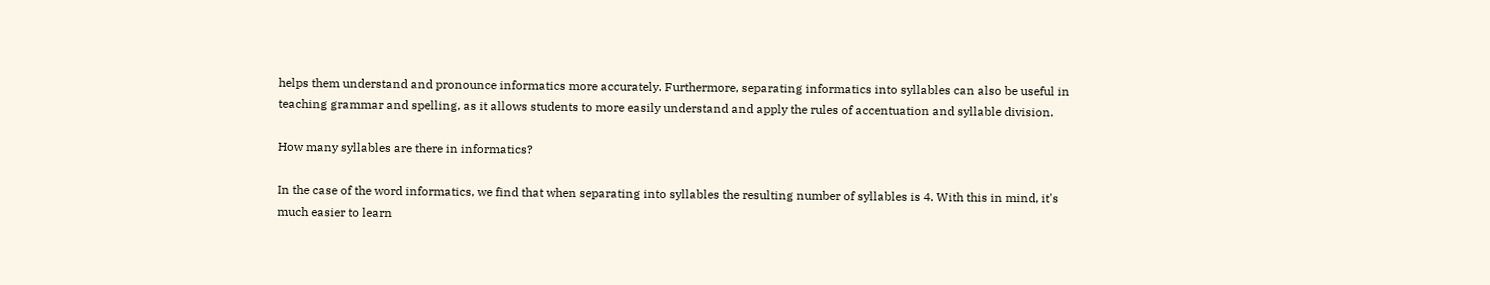helps them understand and pronounce informatics more accurately. Furthermore, separating informatics into syllables can also be useful in teaching grammar and spelling, as it allows students to more easily understand and apply the rules of accentuation and syllable division.

How many syllables are there in informatics?

In the case of the word informatics, we find that when separating into syllables the resulting number of syllables is 4. With this in mind, it's much easier to learn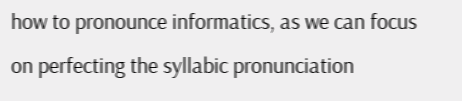how to pronounce informatics, as we can focus on perfecting the syllabic pronunciation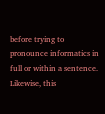before trying to pronounce informatics in full or within a sentence. Likewise, this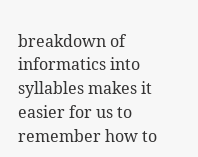breakdown of informatics into syllables makes it easier for us to remember how to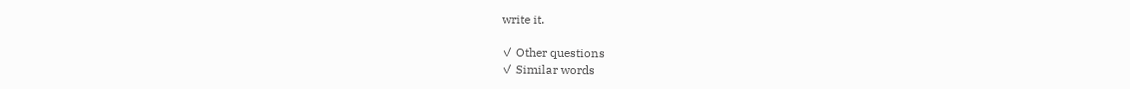write it.

✓ Other questions
✓ Similar words